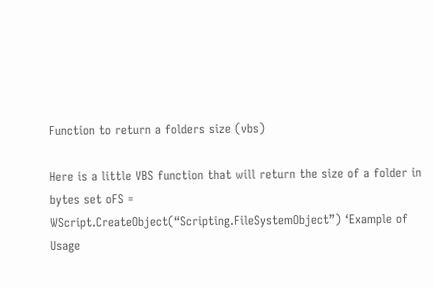Function to return a folders size (vbs)

Here is a little VBS function that will return the size of a folder in bytes set oFS = WScript.CreateObject(“Scripting.FileSystemObject”) ‘Example of Usage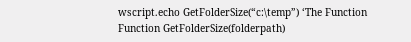wscript.echo GetFolderSize(“c:\temp”) ‘The Function Function GetFolderSize(folderpath)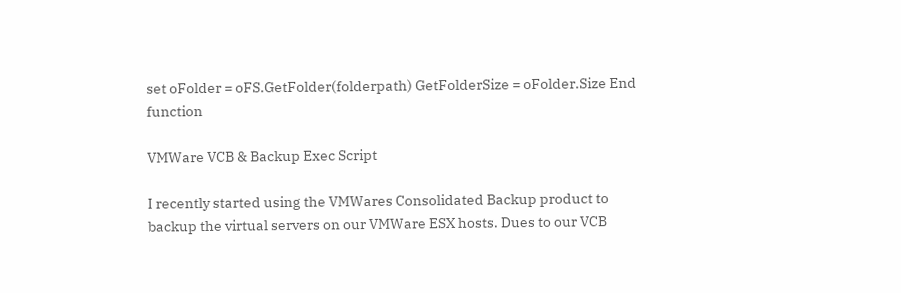set oFolder = oFS.GetFolder(folderpath) GetFolderSize = oFolder.Size End function

VMWare VCB & Backup Exec Script

I recently started using the VMWares Consolidated Backup product to backup the virtual servers on our VMWare ESX hosts. Dues to our VCB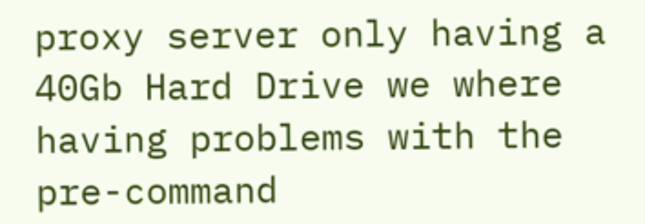proxy server only having a 40Gb Hard Drive we where having problems with the pre-command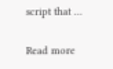script that …

Read more